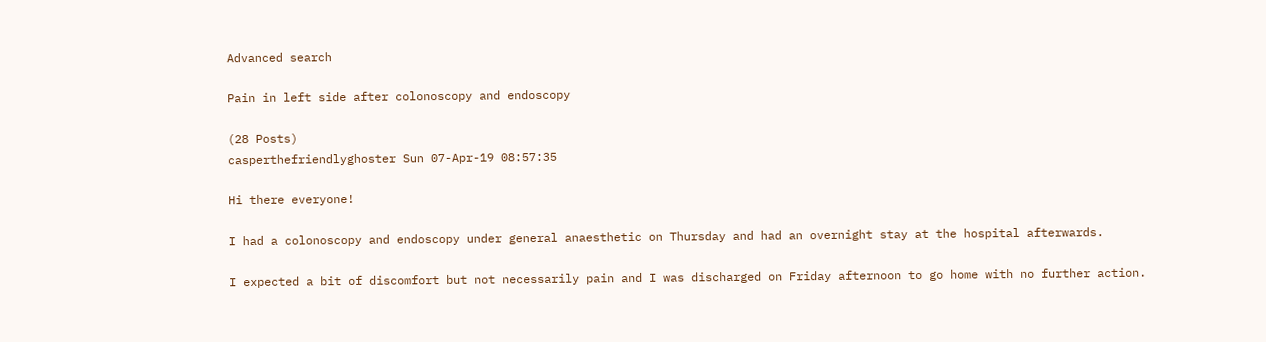Advanced search

Pain in left side after colonoscopy and endoscopy

(28 Posts)
casperthefriendlyghoster Sun 07-Apr-19 08:57:35

Hi there everyone!

I had a colonoscopy and endoscopy under general anaesthetic on Thursday and had an overnight stay at the hospital afterwards.

I expected a bit of discomfort but not necessarily pain and I was discharged on Friday afternoon to go home with no further action.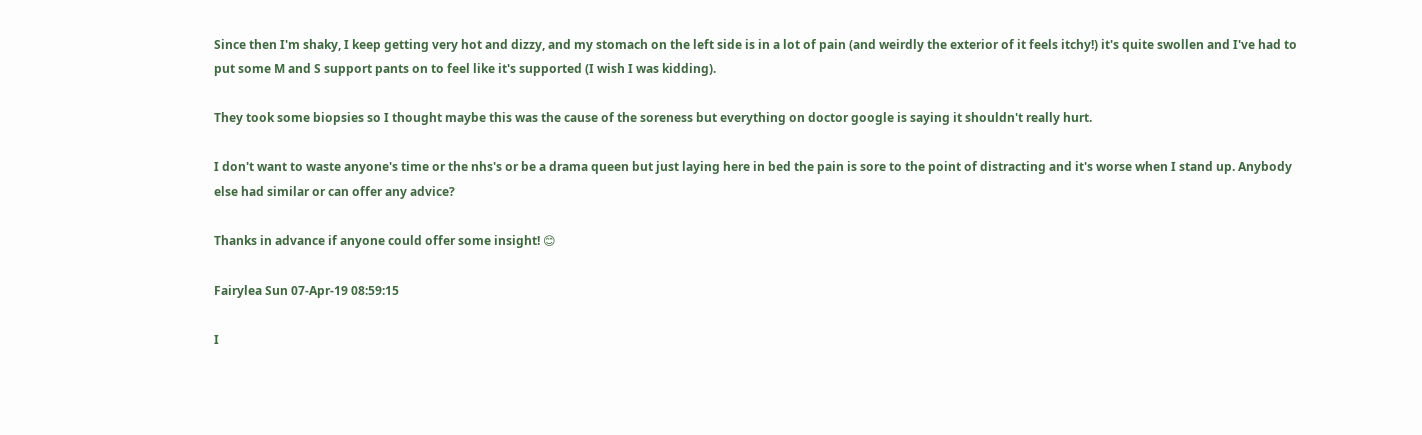Since then I'm shaky, I keep getting very hot and dizzy, and my stomach on the left side is in a lot of pain (and weirdly the exterior of it feels itchy!) it's quite swollen and I've had to put some M and S support pants on to feel like it's supported (I wish I was kidding).

They took some biopsies so I thought maybe this was the cause of the soreness but everything on doctor google is saying it shouldn't really hurt.

I don't want to waste anyone's time or the nhs's or be a drama queen but just laying here in bed the pain is sore to the point of distracting and it's worse when I stand up. Anybody else had similar or can offer any advice?

Thanks in advance if anyone could offer some insight! 😊

Fairylea Sun 07-Apr-19 08:59:15

I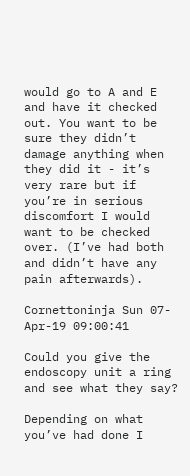would go to A and E and have it checked out. You want to be sure they didn’t damage anything when they did it - it’s very rare but if you’re in serious discomfort I would want to be checked over. (I’ve had both and didn’t have any pain afterwards).

Cornettoninja Sun 07-Apr-19 09:00:41

Could you give the endoscopy unit a ring and see what they say?

Depending on what you’ve had done I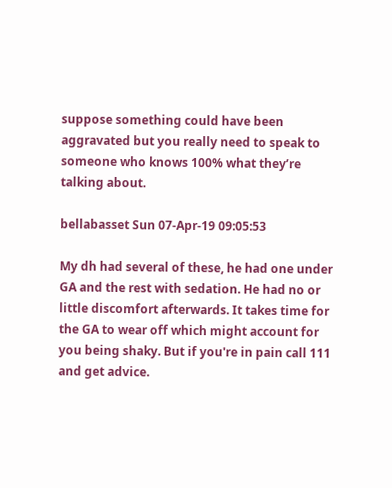suppose something could have been aggravated but you really need to speak to someone who knows 100% what they’re talking about.

bellabasset Sun 07-Apr-19 09:05:53

My dh had several of these, he had one under GA and the rest with sedation. He had no or little discomfort afterwards. It takes time for the GA to wear off which might account for you being shaky. But if you're in pain call 111 and get advice.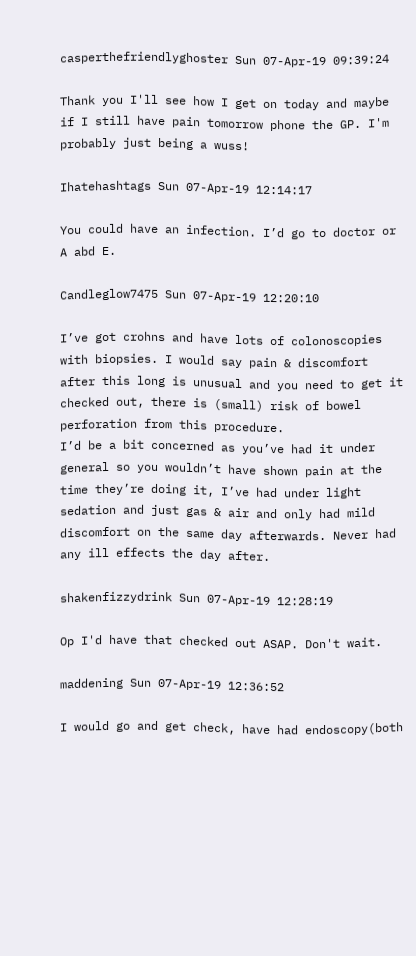casperthefriendlyghoster Sun 07-Apr-19 09:39:24

Thank you I'll see how I get on today and maybe if I still have pain tomorrow phone the GP. I'm probably just being a wuss!

Ihatehashtags Sun 07-Apr-19 12:14:17

You could have an infection. I’d go to doctor or A abd E.

Candleglow7475 Sun 07-Apr-19 12:20:10

I’ve got crohns and have lots of colonoscopies with biopsies. I would say pain & discomfort after this long is unusual and you need to get it checked out, there is (small) risk of bowel perforation from this procedure.
I’d be a bit concerned as you’ve had it under general so you wouldn’t have shown pain at the time they’re doing it, I’ve had under light sedation and just gas & air and only had mild discomfort on the same day afterwards. Never had any ill effects the day after.

shakenfizzydrink Sun 07-Apr-19 12:28:19

Op I'd have that checked out ASAP. Don't wait.

maddening Sun 07-Apr-19 12:36:52

I would go and get check, have had endoscopy(both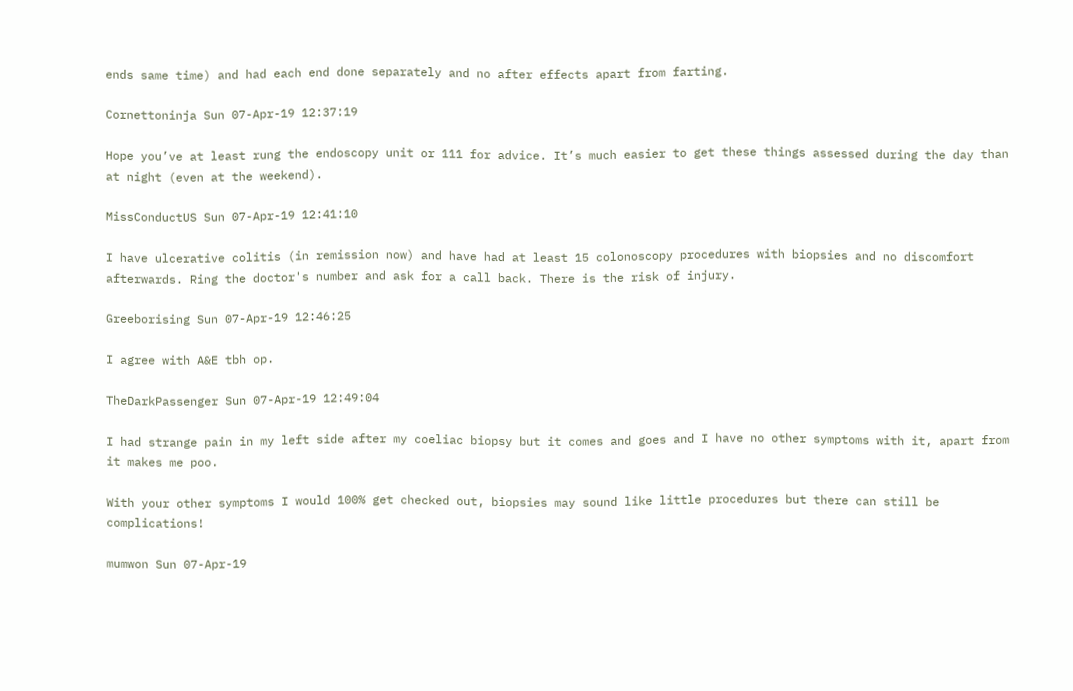ends same time) and had each end done separately and no after effects apart from farting.

Cornettoninja Sun 07-Apr-19 12:37:19

Hope you’ve at least rung the endoscopy unit or 111 for advice. It’s much easier to get these things assessed during the day than at night (even at the weekend).

MissConductUS Sun 07-Apr-19 12:41:10

I have ulcerative colitis (in remission now) and have had at least 15 colonoscopy procedures with biopsies and no discomfort afterwards. Ring the doctor's number and ask for a call back. There is the risk of injury.

Greeborising Sun 07-Apr-19 12:46:25

I agree with A&E tbh op.

TheDarkPassenger Sun 07-Apr-19 12:49:04

I had strange pain in my left side after my coeliac biopsy but it comes and goes and I have no other symptoms with it, apart from it makes me poo.

With your other symptoms I would 100% get checked out, biopsies may sound like little procedures but there can still be complications!

mumwon Sun 07-Apr-19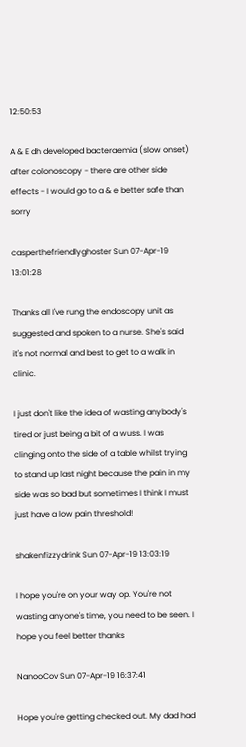12:50:53

A & E dh developed bacteraemia (slow onset) after colonoscopy - there are other side effects - I would go to a & e better safe than sorry

casperthefriendlyghoster Sun 07-Apr-19 13:01:28

Thanks all I've rung the endoscopy unit as suggested and spoken to a nurse. She's said it's not normal and best to get to a walk in clinic.

I just don't like the idea of wasting anybody's tired or just being a bit of a wuss. I was clinging onto the side of a table whilst trying to stand up last night because the pain in my side was so bad but sometimes I think I must just have a low pain threshold!

shakenfizzydrink Sun 07-Apr-19 13:03:19

I hope you're on your way op. You're not wasting anyone's time, you need to be seen. I hope you feel better thanks

NanooCov Sun 07-Apr-19 16:37:41

Hope you're getting checked out. My dad had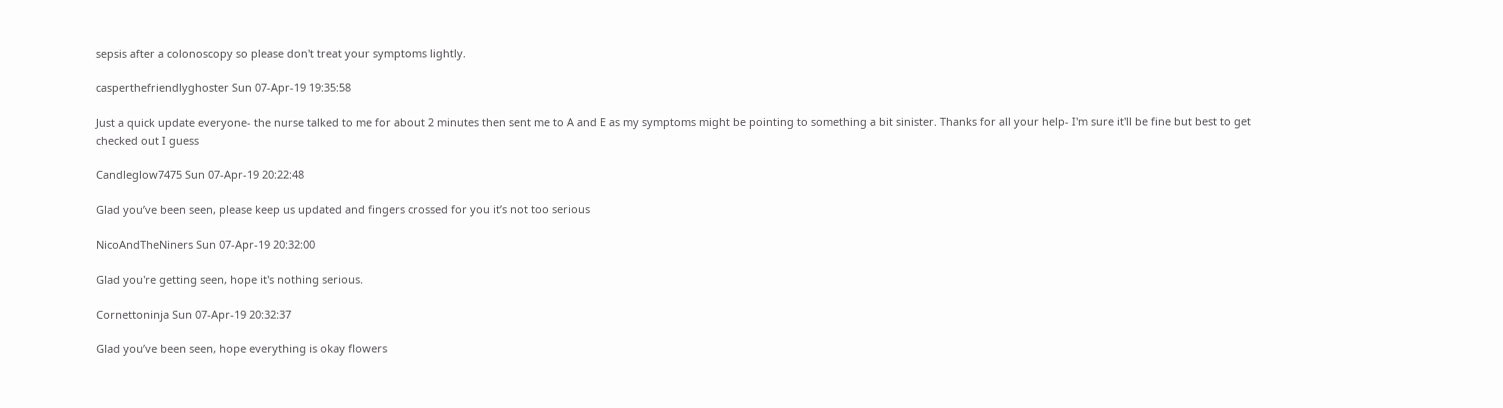sepsis after a colonoscopy so please don't treat your symptoms lightly.

casperthefriendlyghoster Sun 07-Apr-19 19:35:58

Just a quick update everyone- the nurse talked to me for about 2 minutes then sent me to A and E as my symptoms might be pointing to something a bit sinister. Thanks for all your help- I'm sure it'll be fine but best to get checked out I guess

Candleglow7475 Sun 07-Apr-19 20:22:48

Glad you’ve been seen, please keep us updated and fingers crossed for you it’s not too serious

NicoAndTheNiners Sun 07-Apr-19 20:32:00

Glad you're getting seen, hope it's nothing serious.

Cornettoninja Sun 07-Apr-19 20:32:37

Glad you’ve been seen, hope everything is okay flowers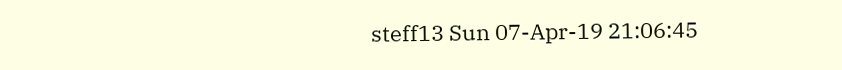steff13 Sun 07-Apr-19 21:06:45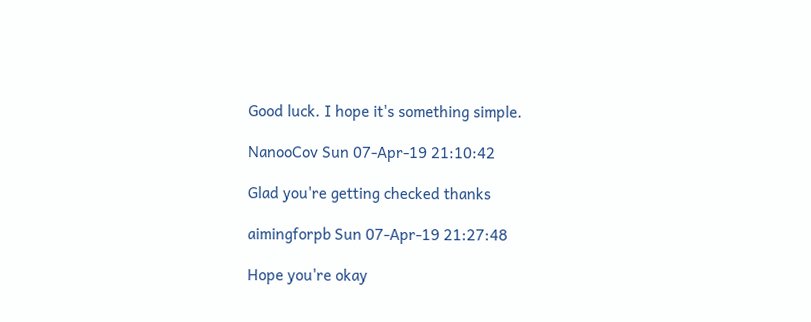Good luck. I hope it's something simple.

NanooCov Sun 07-Apr-19 21:10:42

Glad you're getting checked thanks

aimingforpb Sun 07-Apr-19 21:27:48

Hope you're okay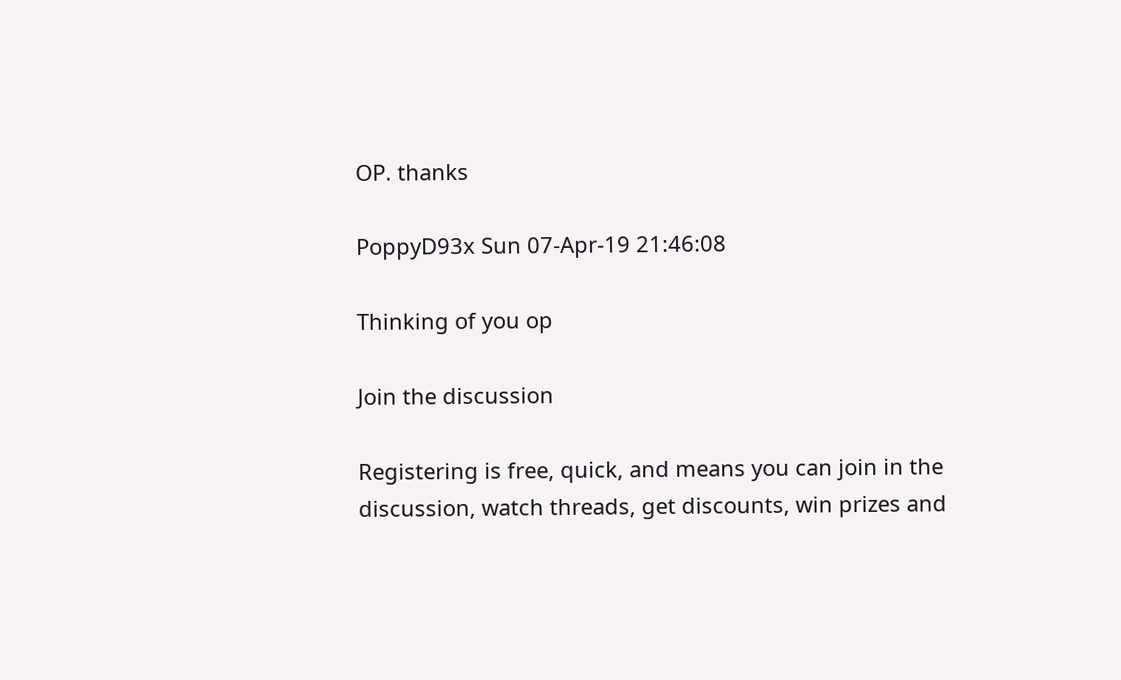OP. thanks

PoppyD93x Sun 07-Apr-19 21:46:08

Thinking of you op

Join the discussion

Registering is free, quick, and means you can join in the discussion, watch threads, get discounts, win prizes and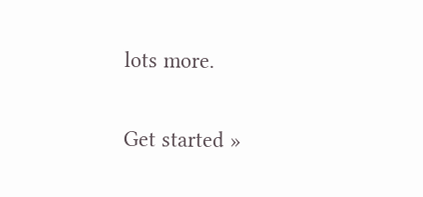lots more.

Get started »